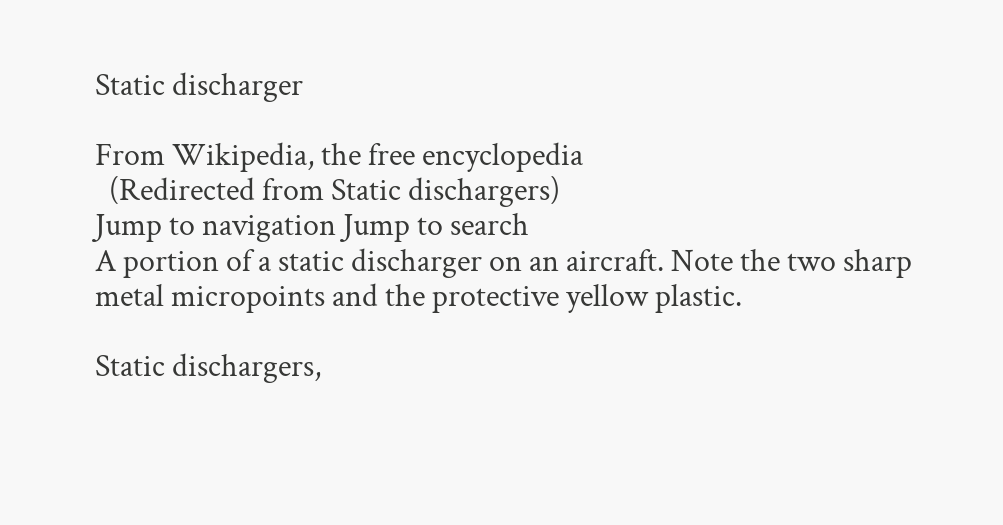Static discharger

From Wikipedia, the free encyclopedia
  (Redirected from Static dischargers)
Jump to navigation Jump to search
A portion of a static discharger on an aircraft. Note the two sharp metal micropoints and the protective yellow plastic.

Static dischargers,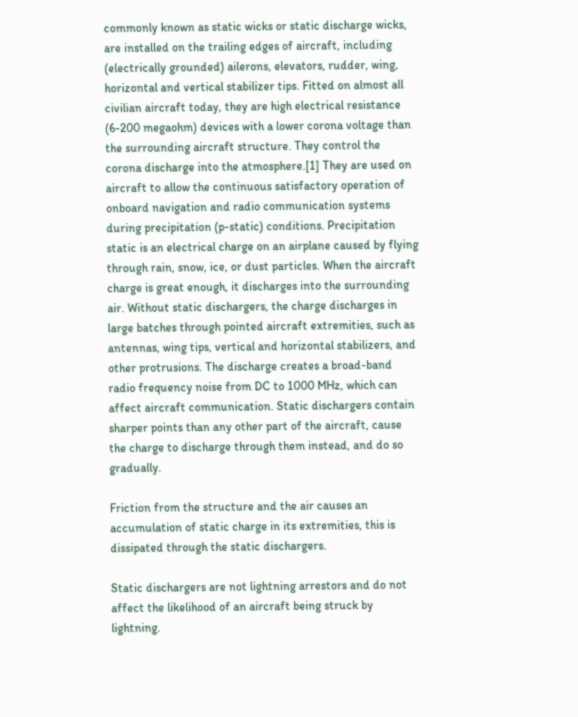commonly known as static wicks or static discharge wicks, are installed on the trailing edges of aircraft, including (electrically grounded) ailerons, elevators, rudder, wing, horizontal and vertical stabilizer tips. Fitted on almost all civilian aircraft today, they are high electrical resistance (6-200 megaohm) devices with a lower corona voltage than the surrounding aircraft structure. They control the corona discharge into the atmosphere.[1] They are used on aircraft to allow the continuous satisfactory operation of onboard navigation and radio communication systems during precipitation (p-static) conditions. Precipitation static is an electrical charge on an airplane caused by flying through rain, snow, ice, or dust particles. When the aircraft charge is great enough, it discharges into the surrounding air. Without static dischargers, the charge discharges in large batches through pointed aircraft extremities, such as antennas, wing tips, vertical and horizontal stabilizers, and other protrusions. The discharge creates a broad-band radio frequency noise from DC to 1000 MHz, which can affect aircraft communication. Static dischargers contain sharper points than any other part of the aircraft, cause the charge to discharge through them instead, and do so gradually.

Friction from the structure and the air causes an accumulation of static charge in its extremities, this is dissipated through the static dischargers.

Static dischargers are not lightning arrestors and do not affect the likelihood of an aircraft being struck by lightning.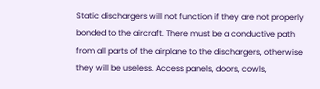Static dischargers will not function if they are not properly bonded to the aircraft. There must be a conductive path from all parts of the airplane to the dischargers, otherwise they will be useless. Access panels, doors, cowls,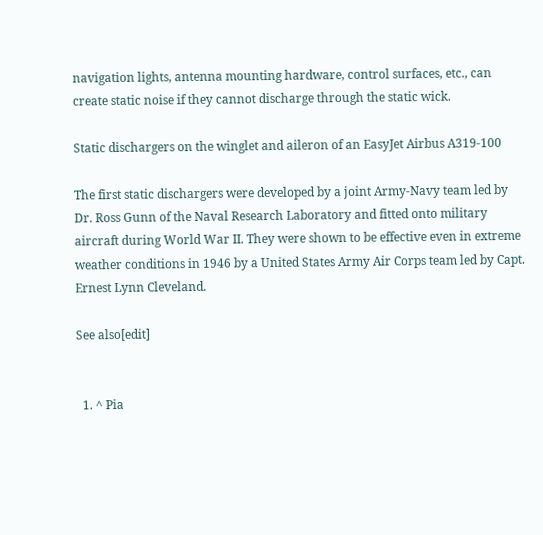navigation lights, antenna mounting hardware, control surfaces, etc., can create static noise if they cannot discharge through the static wick.

Static dischargers on the winglet and aileron of an EasyJet Airbus A319-100

The first static dischargers were developed by a joint Army-Navy team led by Dr. Ross Gunn of the Naval Research Laboratory and fitted onto military aircraft during World War II. They were shown to be effective even in extreme weather conditions in 1946 by a United States Army Air Corps team led by Capt. Ernest Lynn Cleveland.

See also[edit]


  1. ^ Pia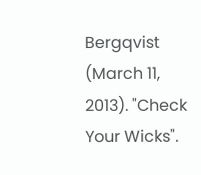Bergqvist (March 11, 2013). "Check Your Wicks".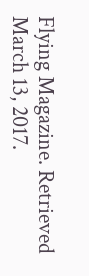Flying Magazine. Retrieved March 13, 2017.